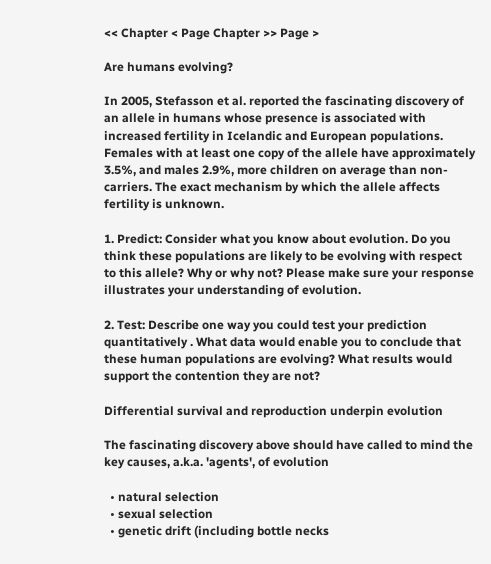<< Chapter < Page Chapter >> Page >

Are humans evolving?

In 2005, Stefasson et al. reported the fascinating discovery of an allele in humans whose presence is associated with increased fertility in Icelandic and European populations. Females with at least one copy of the allele have approximately 3.5%, and males 2.9%, more children on average than non-carriers. The exact mechanism by which the allele affects fertility is unknown.

1. Predict: Consider what you know about evolution. Do you think these populations are likely to be evolving with respect to this allele? Why or why not? Please make sure your response illustrates your understanding of evolution.

2. Test: Describe one way you could test your prediction quantitatively . What data would enable you to conclude that these human populations are evolving? What results would support the contention they are not?

Differential survival and reproduction underpin evolution

The fascinating discovery above should have called to mind the key causes, a.k.a. 'agents', of evolution

  • natural selection
  • sexual selection
  • genetic drift (including bottle necks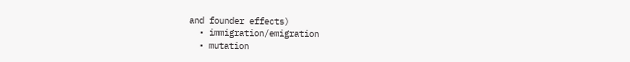and founder effects)
  • immigration/emigration
  • mutation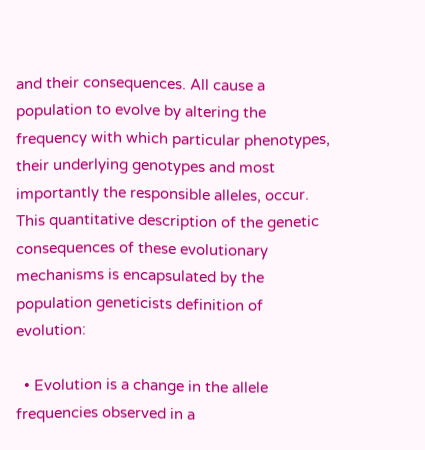and their consequences. All cause a population to evolve by altering the frequency with which particular phenotypes, their underlying genotypes and most importantly the responsible alleles, occur. This quantitative description of the genetic consequences of these evolutionary mechanisms is encapsulated by the population geneticists definition of evolution:

  • Evolution is a change in the allele frequencies observed in a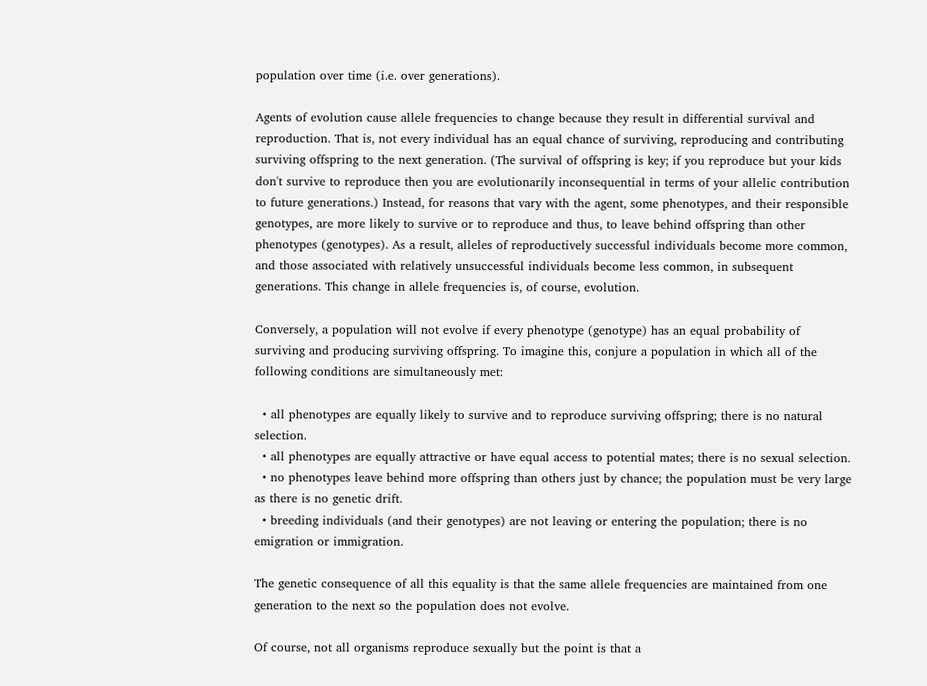population over time (i.e. over generations).

Agents of evolution cause allele frequencies to change because they result in differential survival and reproduction. That is, not every individual has an equal chance of surviving, reproducing and contributing surviving offspring to the next generation. (The survival of offspring is key; if you reproduce but your kids don't survive to reproduce then you are evolutionarily inconsequential in terms of your allelic contribution to future generations.) Instead, for reasons that vary with the agent, some phenotypes, and their responsible genotypes, are more likely to survive or to reproduce and thus, to leave behind offspring than other phenotypes (genotypes). As a result, alleles of reproductively successful individuals become more common, and those associated with relatively unsuccessful individuals become less common, in subsequent generations. This change in allele frequencies is, of course, evolution.

Conversely, a population will not evolve if every phenotype (genotype) has an equal probability of surviving and producing surviving offspring. To imagine this, conjure a population in which all of the following conditions are simultaneously met:

  • all phenotypes are equally likely to survive and to reproduce surviving offspring; there is no natural selection.
  • all phenotypes are equally attractive or have equal access to potential mates; there is no sexual selection.
  • no phenotypes leave behind more offspring than others just by chance; the population must be very large as there is no genetic drift.
  • breeding individuals (and their genotypes) are not leaving or entering the population; there is no emigration or immigration.

The genetic consequence of all this equality is that the same allele frequencies are maintained from one generation to the next so the population does not evolve.

Of course, not all organisms reproduce sexually but the point is that a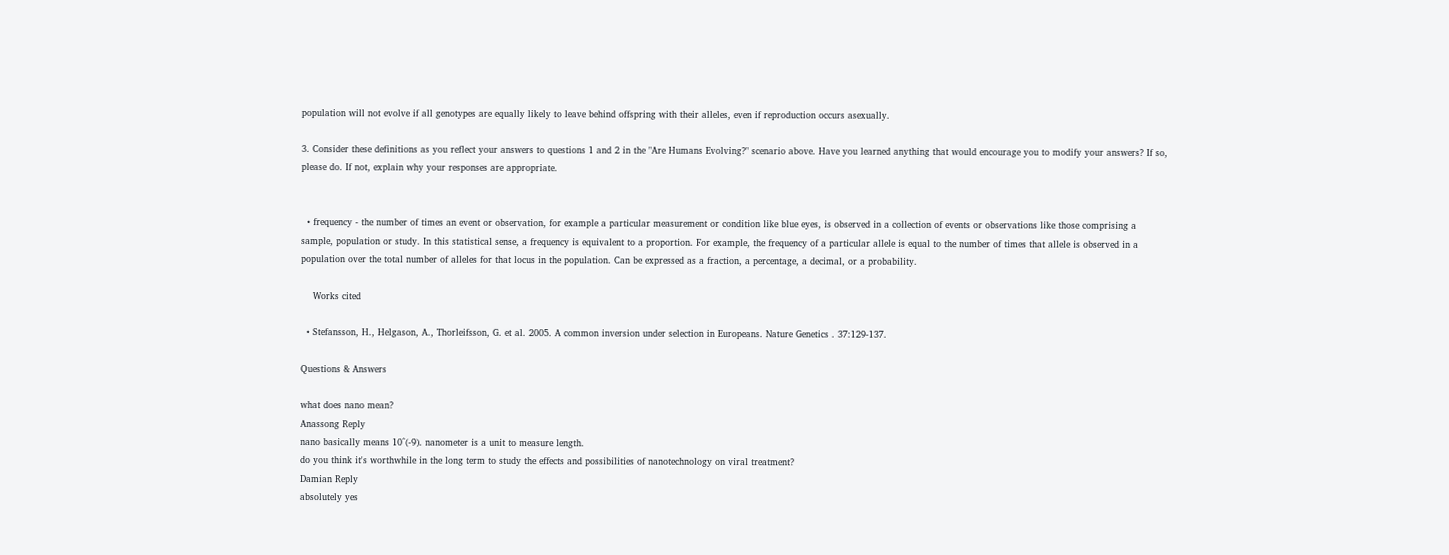population will not evolve if all genotypes are equally likely to leave behind offspring with their alleles, even if reproduction occurs asexually.

3. Consider these definitions as you reflect your answers to questions 1 and 2 in the "Are Humans Evolving?" scenario above. Have you learned anything that would encourage you to modify your answers? If so, please do. If not, explain why your responses are appropriate.


  • frequency - the number of times an event or observation, for example a particular measurement or condition like blue eyes, is observed in a collection of events or observations like those comprising a sample, population or study. In this statistical sense, a frequency is equivalent to a proportion. For example, the frequency of a particular allele is equal to the number of times that allele is observed in a population over the total number of alleles for that locus in the population. Can be expressed as a fraction, a percentage, a decimal, or a probability.

    Works cited

  • Stefansson, H., Helgason, A., Thorleifsson, G. et al. 2005. A common inversion under selection in Europeans. Nature Genetics . 37:129-137.

Questions & Answers

what does nano mean?
Anassong Reply
nano basically means 10^(-9). nanometer is a unit to measure length.
do you think it's worthwhile in the long term to study the effects and possibilities of nanotechnology on viral treatment?
Damian Reply
absolutely yes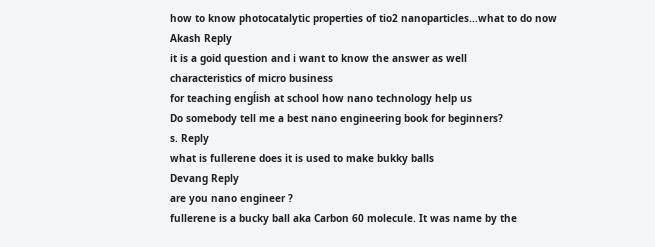how to know photocatalytic properties of tio2 nanoparticles...what to do now
Akash Reply
it is a goid question and i want to know the answer as well
characteristics of micro business
for teaching engĺish at school how nano technology help us
Do somebody tell me a best nano engineering book for beginners?
s. Reply
what is fullerene does it is used to make bukky balls
Devang Reply
are you nano engineer ?
fullerene is a bucky ball aka Carbon 60 molecule. It was name by the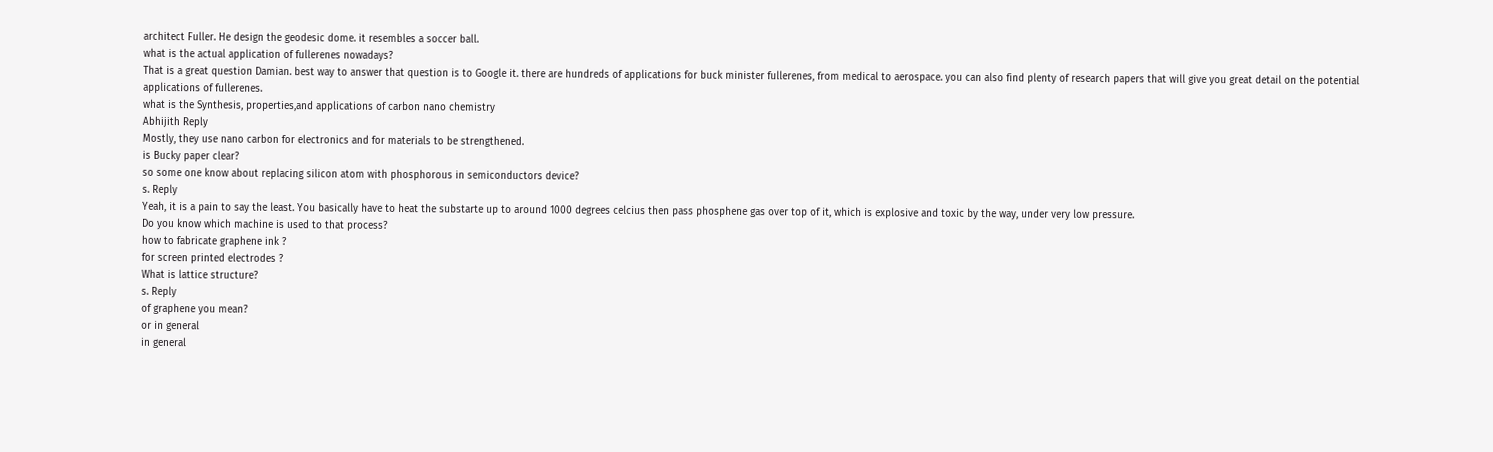architect Fuller. He design the geodesic dome. it resembles a soccer ball.
what is the actual application of fullerenes nowadays?
That is a great question Damian. best way to answer that question is to Google it. there are hundreds of applications for buck minister fullerenes, from medical to aerospace. you can also find plenty of research papers that will give you great detail on the potential applications of fullerenes.
what is the Synthesis, properties,and applications of carbon nano chemistry
Abhijith Reply
Mostly, they use nano carbon for electronics and for materials to be strengthened.
is Bucky paper clear?
so some one know about replacing silicon atom with phosphorous in semiconductors device?
s. Reply
Yeah, it is a pain to say the least. You basically have to heat the substarte up to around 1000 degrees celcius then pass phosphene gas over top of it, which is explosive and toxic by the way, under very low pressure.
Do you know which machine is used to that process?
how to fabricate graphene ink ?
for screen printed electrodes ?
What is lattice structure?
s. Reply
of graphene you mean?
or in general
in general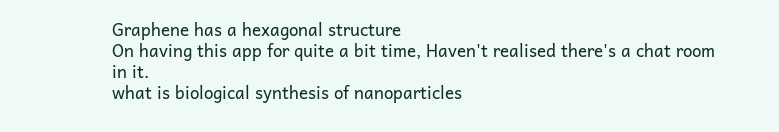Graphene has a hexagonal structure
On having this app for quite a bit time, Haven't realised there's a chat room in it.
what is biological synthesis of nanoparticles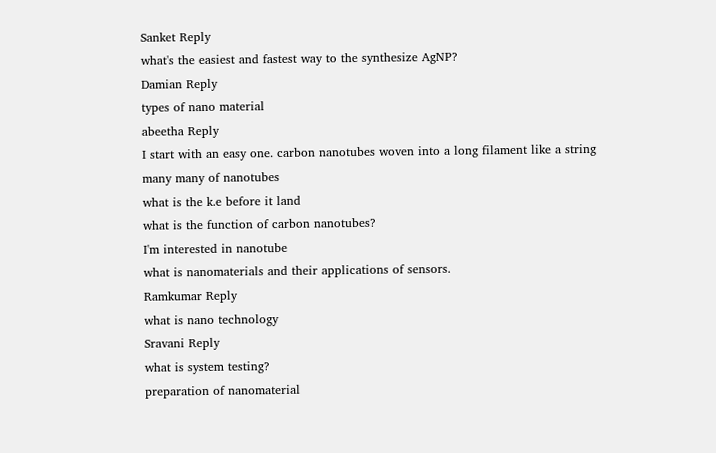Sanket Reply
what's the easiest and fastest way to the synthesize AgNP?
Damian Reply
types of nano material
abeetha Reply
I start with an easy one. carbon nanotubes woven into a long filament like a string
many many of nanotubes
what is the k.e before it land
what is the function of carbon nanotubes?
I'm interested in nanotube
what is nanomaterials and their applications of sensors.
Ramkumar Reply
what is nano technology
Sravani Reply
what is system testing?
preparation of nanomaterial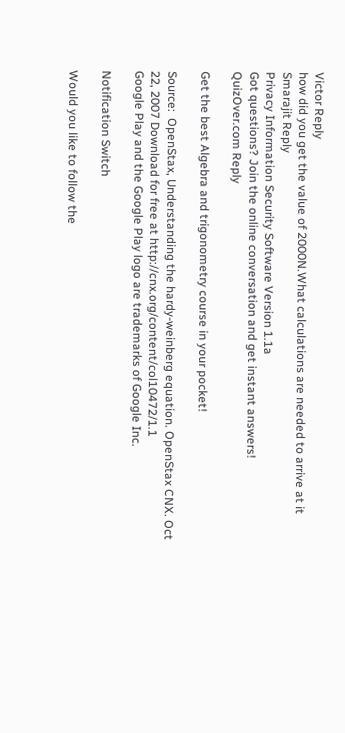Victor Reply
how did you get the value of 2000N.What calculations are needed to arrive at it
Smarajit Reply
Privacy Information Security Software Version 1.1a
Got questions? Join the online conversation and get instant answers!
QuizOver.com Reply

Get the best Algebra and trigonometry course in your pocket!

Source:  OpenStax, Understanding the hardy-weinberg equation. OpenStax CNX. Oct 22, 2007 Download for free at http://cnx.org/content/col10472/1.1
Google Play and the Google Play logo are trademarks of Google Inc.

Notification Switch

Would you like to follow the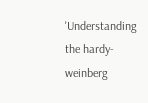'Understanding the hardy-weinberg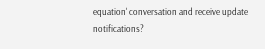equation' conversation and receive update notifications?